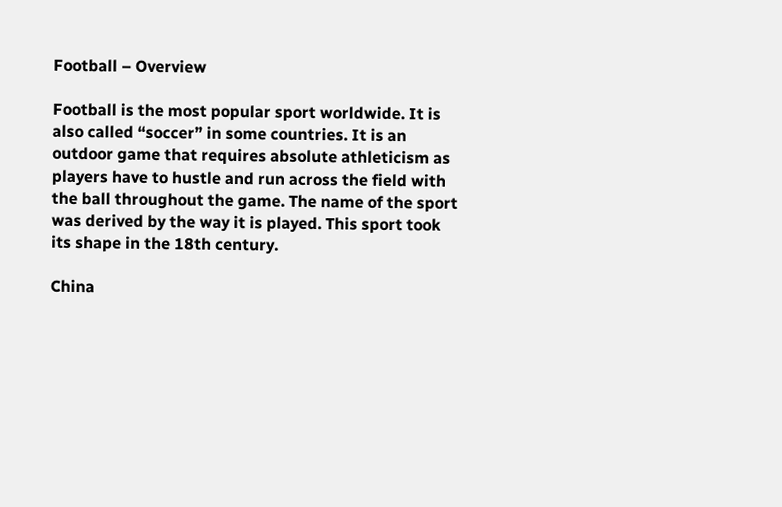Football – Overview

Football is the most popular sport worldwide. It is also called “soccer” in some countries. It is an outdoor game that requires absolute athleticism as players have to hustle and run across the field with the ball throughout the game. The name of the sport was derived by the way it is played. This sport took its shape in the 18th century.

China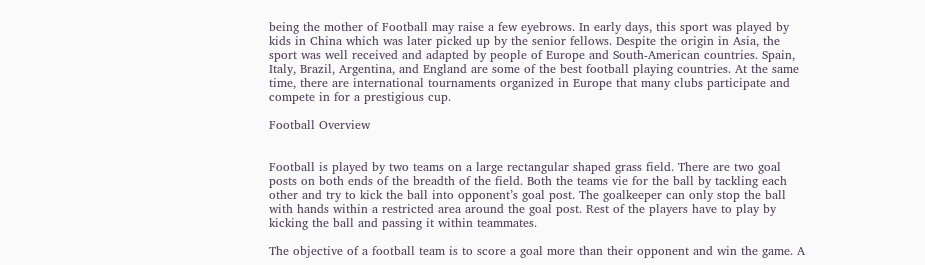being the mother of Football may raise a few eyebrows. In early days, this sport was played by kids in China which was later picked up by the senior fellows. Despite the origin in Asia, the sport was well received and adapted by people of Europe and South-American countries. Spain, Italy, Brazil, Argentina, and England are some of the best football playing countries. At the same time, there are international tournaments organized in Europe that many clubs participate and compete in for a prestigious cup.

Football Overview


Football is played by two teams on a large rectangular shaped grass field. There are two goal posts on both ends of the breadth of the field. Both the teams vie for the ball by tackling each other and try to kick the ball into opponent’s goal post. The goalkeeper can only stop the ball with hands within a restricted area around the goal post. Rest of the players have to play by kicking the ball and passing it within teammates.

The objective of a football team is to score a goal more than their opponent and win the game. A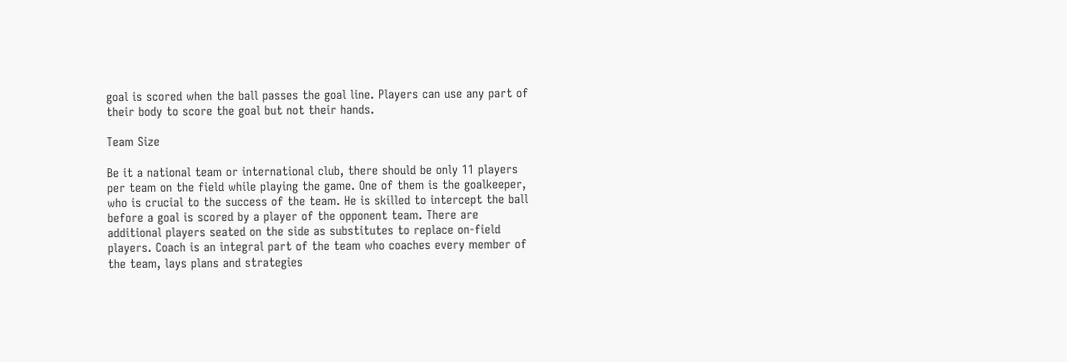goal is scored when the ball passes the goal line. Players can use any part of their body to score the goal but not their hands.

Team Size

Be it a national team or international club, there should be only 11 players per team on the field while playing the game. One of them is the goalkeeper, who is crucial to the success of the team. He is skilled to intercept the ball before a goal is scored by a player of the opponent team. There are additional players seated on the side as substitutes to replace on-field players. Coach is an integral part of the team who coaches every member of the team, lays plans and strategies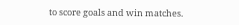to score goals and win matches.